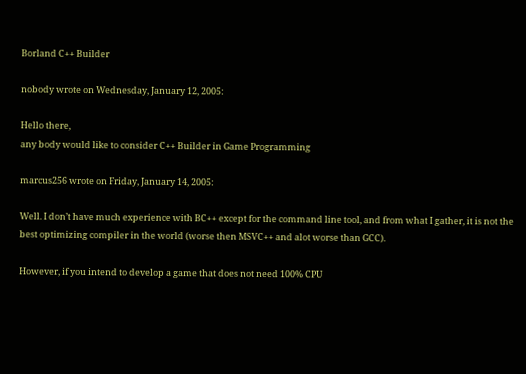Borland C++ Builder

nobody wrote on Wednesday, January 12, 2005:

Hello there,
any body would like to consider C++ Builder in Game Programming

marcus256 wrote on Friday, January 14, 2005:

Well. I don’t have much experience with BC++ except for the command line tool, and from what I gather, it is not the best optimizing compiler in the world (worse then MSVC++ and alot worse than GCC).

However, if you intend to develop a game that does not need 100% CPU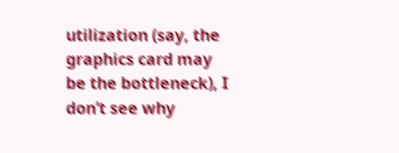utilization (say, the graphics card may be the bottleneck), I don’t see why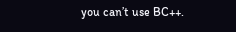you can’t use BC++.